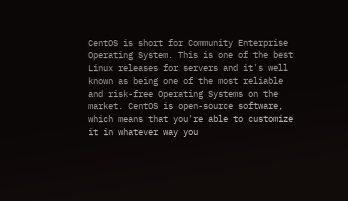CentOS is short for Community Enterprise Operating System. This is one of the best Linux releases for servers and it's well known as being one of the most reliable and risk-free Operating Systems on the market. CentOS is open-source software, which means that you're able to customize it in whatever way you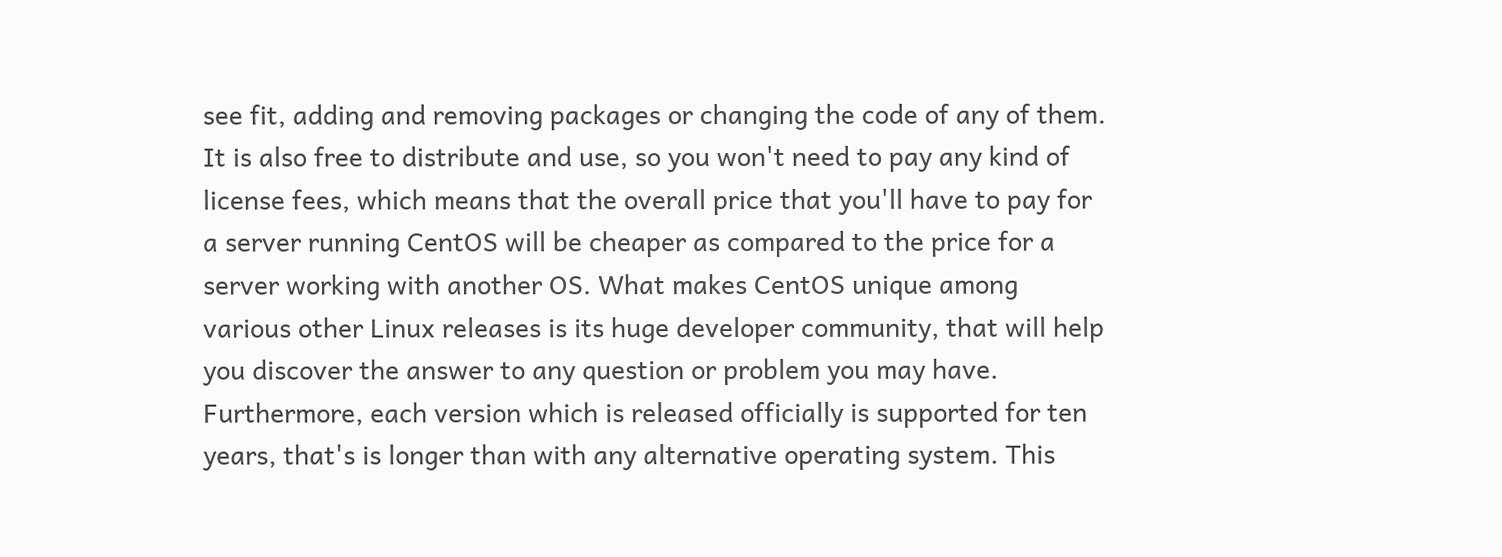see fit, adding and removing packages or changing the code of any of them. It is also free to distribute and use, so you won't need to pay any kind of license fees, which means that the overall price that you'll have to pay for a server running CentOS will be cheaper as compared to the price for a server working with another OS. What makes CentOS unique among various other Linux releases is its huge developer community, that will help you discover the answer to any question or problem you may have. Furthermore, each version which is released officially is supported for ten years, that's is longer than with any alternative operating system. This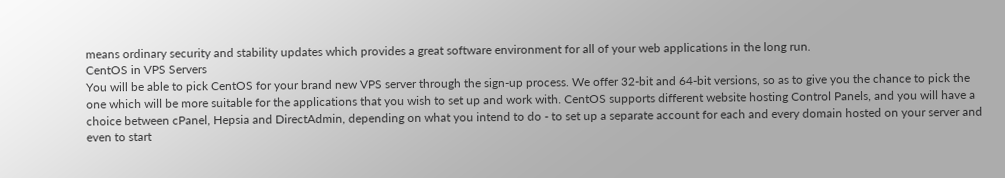means ordinary security and stability updates which provides a great software environment for all of your web applications in the long run.
CentOS in VPS Servers
You will be able to pick CentOS for your brand new VPS server through the sign-up process. We offer 32-bit and 64-bit versions, so as to give you the chance to pick the one which will be more suitable for the applications that you wish to set up and work with. CentOS supports different website hosting Control Panels, and you will have a choice between cPanel, Hepsia and DirectAdmin, depending on what you intend to do - to set up a separate account for each and every domain hosted on your server and even to start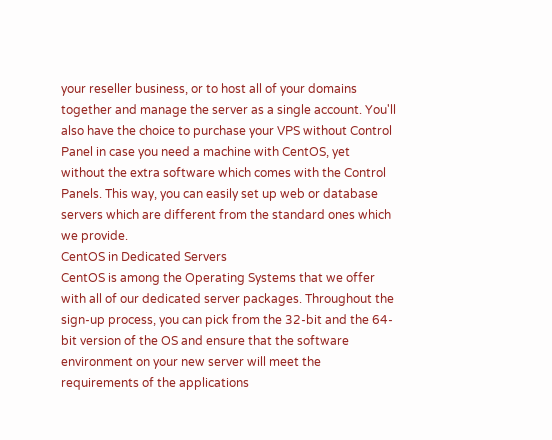your reseller business, or to host all of your domains together and manage the server as a single account. You'll also have the choice to purchase your VPS without Control Panel in case you need a machine with CentOS, yet without the extra software which comes with the Control Panels. This way, you can easily set up web or database servers which are different from the standard ones which we provide.
CentOS in Dedicated Servers
CentOS is among the Operating Systems that we offer with all of our dedicated server packages. Throughout the sign-up process, you can pick from the 32-bit and the 64-bit version of the OS and ensure that the software environment on your new server will meet the requirements of the applications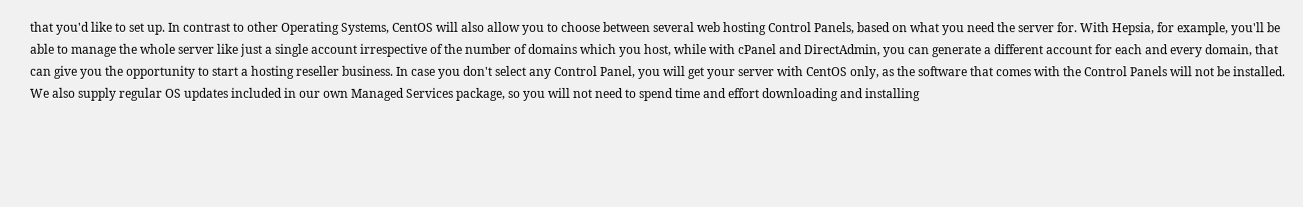that you'd like to set up. In contrast to other Operating Systems, CentOS will also allow you to choose between several web hosting Control Panels, based on what you need the server for. With Hepsia, for example, you'll be able to manage the whole server like just a single account irrespective of the number of domains which you host, while with cPanel and DirectAdmin, you can generate a different account for each and every domain, that can give you the opportunity to start a hosting reseller business. In case you don't select any Control Panel, you will get your server with CentOS only, as the software that comes with the Control Panels will not be installed. We also supply regular OS updates included in our own Managed Services package, so you will not need to spend time and effort downloading and installing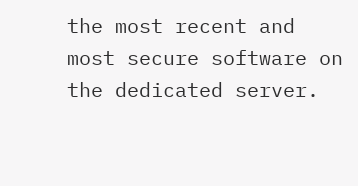the most recent and most secure software on the dedicated server.